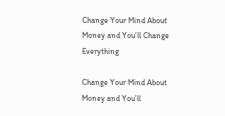Change Your Mind About Money and You’ll Change Everything

Change Your Mind About Money and You’ll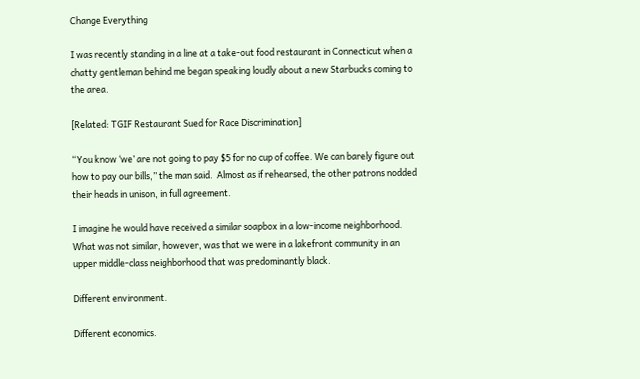Change Everything

I was recently standing in a line at a take-out food restaurant in Connecticut when a chatty gentleman behind me began speaking loudly about a new Starbucks coming to the area.

[Related: TGIF Restaurant Sued for Race Discrimination]

“You know ‘we’ are not going to pay $5 for no cup of coffee. We can barely figure out how to pay our bills,” the man said.  Almost as if rehearsed, the other patrons nodded their heads in unison, in full agreement.

I imagine he would have received a similar soapbox in a low-income neighborhood.  What was not similar, however, was that we were in a lakefront community in an upper middle-class neighborhood that was predominantly black.

Different environment.

Different economics.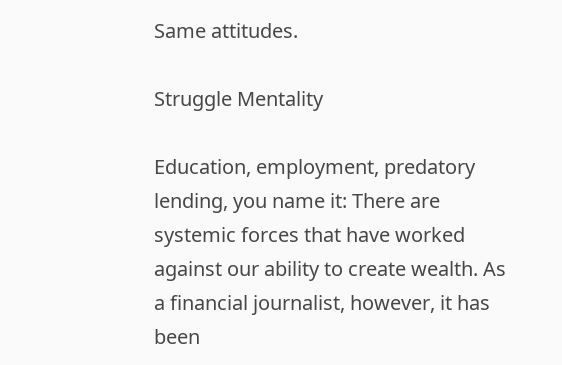Same attitudes.

Struggle Mentality

Education, employment, predatory lending, you name it: There are systemic forces that have worked against our ability to create wealth. As a financial journalist, however, it has been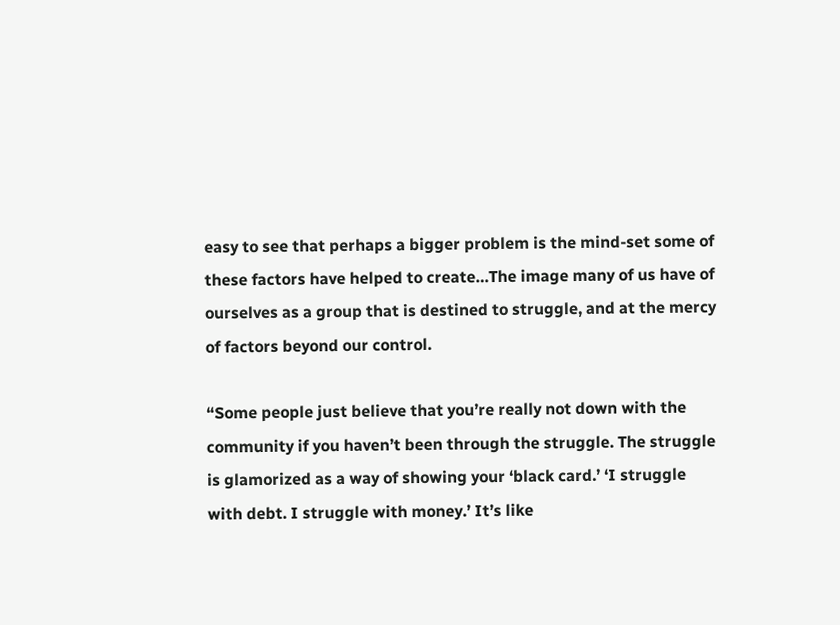easy to see that perhaps a bigger problem is the mind-set some of these factors have helped to create…The image many of us have of ourselves as a group that is destined to struggle, and at the mercy of factors beyond our control.

“Some people just believe that you’re really not down with the community if you haven’t been through the struggle. The struggle is glamorized as a way of showing your ‘black card.’ ‘I struggle with debt. I struggle with money.’ It’s like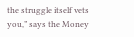the struggle itself vets you,” says the Money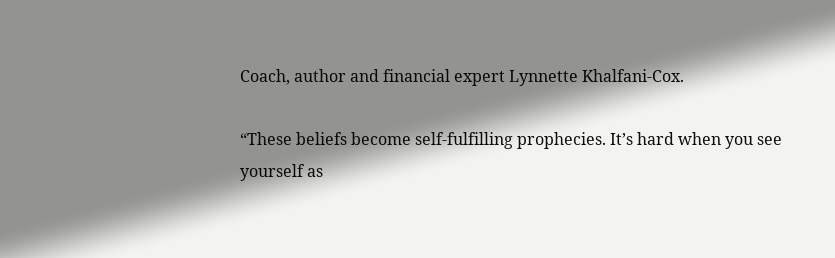Coach, author and financial expert Lynnette Khalfani-Cox.

“These beliefs become self-fulfilling prophecies. It’s hard when you see yourself as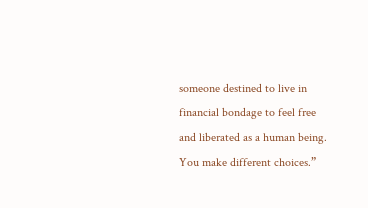someone destined to live in financial bondage to feel free and liberated as a human being. You make different choices.”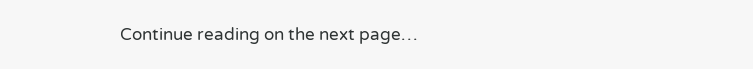Continue reading on the next page…